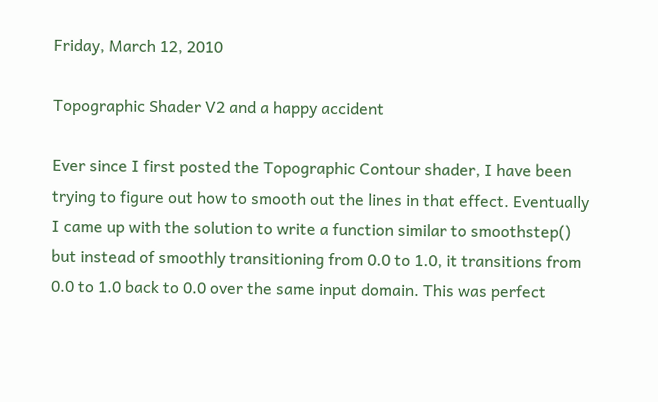Friday, March 12, 2010

Topographic Shader V2 and a happy accident

Ever since I first posted the Topographic Contour shader, I have been trying to figure out how to smooth out the lines in that effect. Eventually I came up with the solution to write a function similar to smoothstep() but instead of smoothly transitioning from 0.0 to 1.0, it transitions from 0.0 to 1.0 back to 0.0 over the same input domain. This was perfect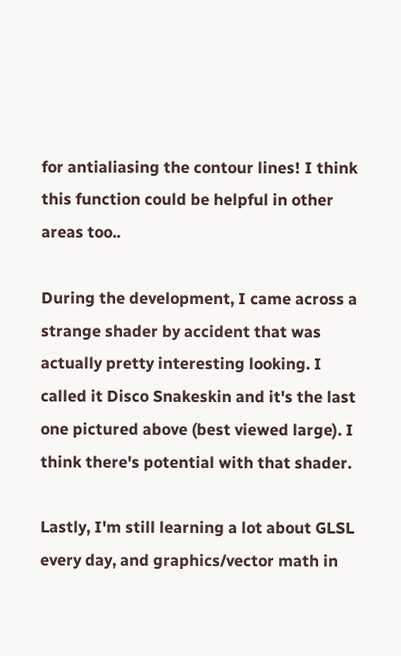for antialiasing the contour lines! I think this function could be helpful in other areas too..

During the development, I came across a strange shader by accident that was actually pretty interesting looking. I called it Disco Snakeskin and it's the last one pictured above (best viewed large). I think there's potential with that shader.

Lastly, I'm still learning a lot about GLSL every day, and graphics/vector math in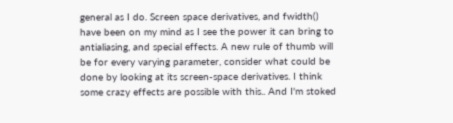general as I do. Screen space derivatives, and fwidth() have been on my mind as I see the power it can bring to antialiasing, and special effects. A new rule of thumb will be for every varying parameter, consider what could be done by looking at its screen-space derivatives. I think some crazy effects are possible with this.. And I'm stoked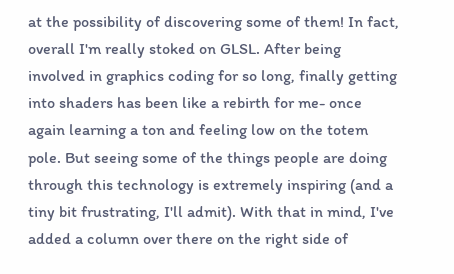at the possibility of discovering some of them! In fact, overall I'm really stoked on GLSL. After being involved in graphics coding for so long, finally getting into shaders has been like a rebirth for me- once again learning a ton and feeling low on the totem pole. But seeing some of the things people are doing through this technology is extremely inspiring (and a tiny bit frustrating, I'll admit). With that in mind, I've added a column over there on the right side of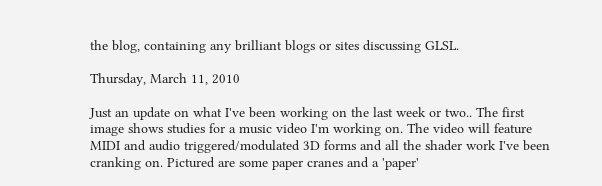the blog, containing any brilliant blogs or sites discussing GLSL.

Thursday, March 11, 2010

Just an update on what I've been working on the last week or two.. The first image shows studies for a music video I'm working on. The video will feature MIDI and audio triggered/modulated 3D forms and all the shader work I've been cranking on. Pictured are some paper cranes and a 'paper'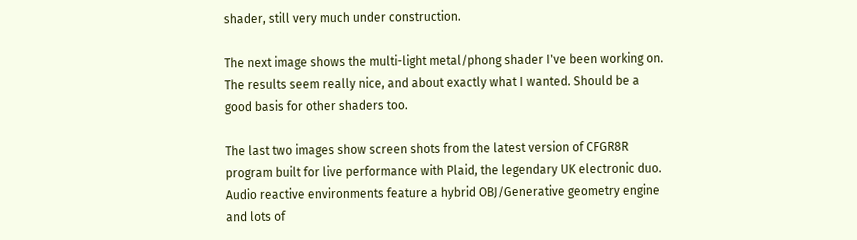shader, still very much under construction.

The next image shows the multi-light metal/phong shader I've been working on. The results seem really nice, and about exactly what I wanted. Should be a good basis for other shaders too.

The last two images show screen shots from the latest version of CFGR8R program built for live performance with Plaid, the legendary UK electronic duo. Audio reactive environments feature a hybrid OBJ/Generative geometry engine and lots of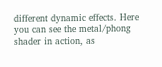different dynamic effects. Here you can see the metal/phong shader in action, as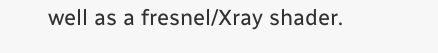well as a fresnel/Xray shader.